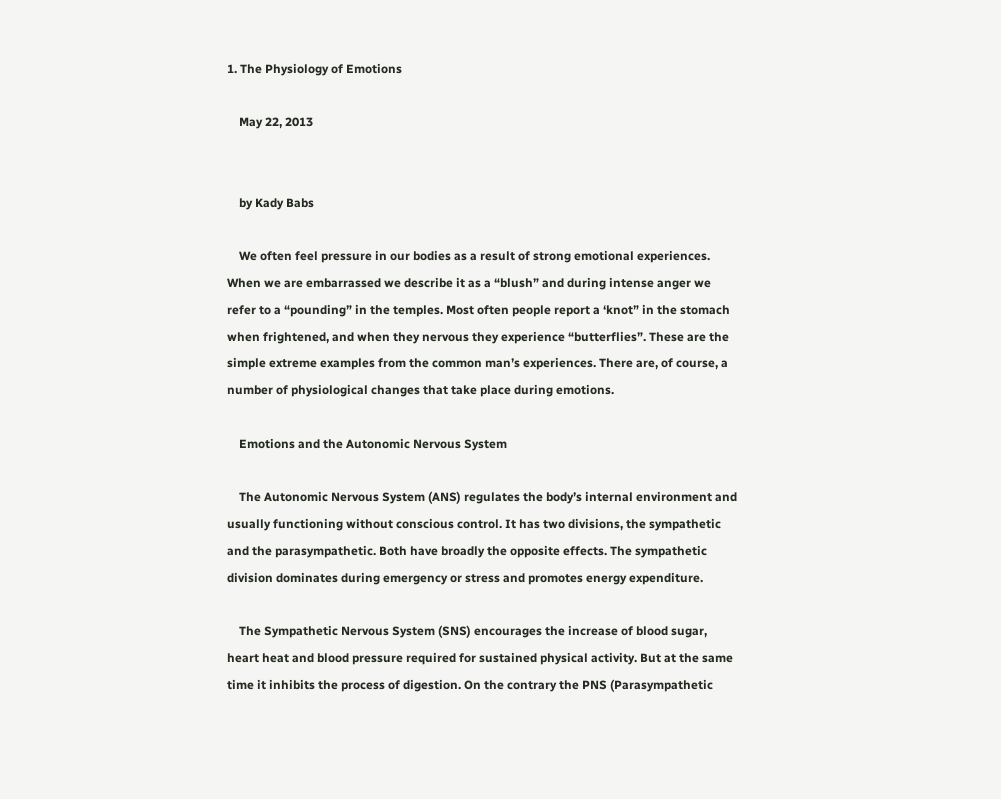1. The Physiology of Emotions

    May 22, 2013


    by Kady Babs

    We often feel pressure in our bodies as a result of strong emotional experiences. When we are embarrassed we describe it as a “blush” and during intense anger we refer to a “pounding” in the temples. Most often people report a ‘knot” in the stomach when frightened, and when they nervous they experience “butterflies”. These are the simple extreme examples from the common man’s experiences. There are, of course, a number of physiological changes that take place during emotions.

    Emotions and the Autonomic Nervous System

    The Autonomic Nervous System (ANS) regulates the body’s internal environment and usually functioning without conscious control. It has two divisions, the sympathetic and the parasympathetic. Both have broadly the opposite effects. The sympathetic division dominates during emergency or stress and promotes energy expenditure.

    The Sympathetic Nervous System (SNS) encourages the increase of blood sugar, heart heat and blood pressure required for sustained physical activity. But at the same time it inhibits the process of digestion. On the contrary the PNS (Parasympathetic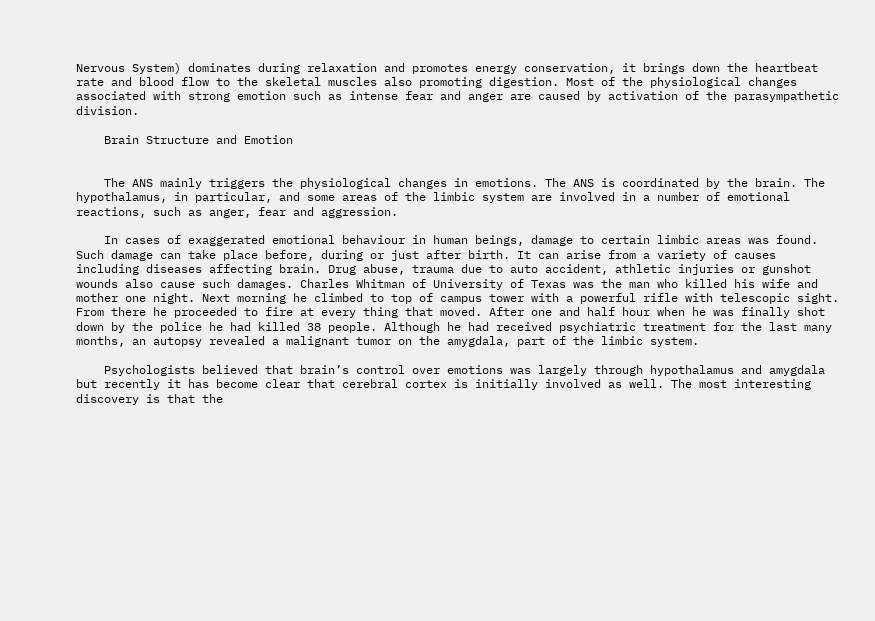Nervous System) dominates during relaxation and promotes energy conservation, it brings down the heartbeat rate and blood flow to the skeletal muscles also promoting digestion. Most of the physiological changes associated with strong emotion such as intense fear and anger are caused by activation of the parasympathetic division.

    Brain Structure and Emotion


    The ANS mainly triggers the physiological changes in emotions. The ANS is coordinated by the brain. The hypothalamus, in particular, and some areas of the limbic system are involved in a number of emotional reactions, such as anger, fear and aggression.

    In cases of exaggerated emotional behaviour in human beings, damage to certain limbic areas was found. Such damage can take place before, during or just after birth. It can arise from a variety of causes including diseases affecting brain. Drug abuse, trauma due to auto accident, athletic injuries or gunshot wounds also cause such damages. Charles Whitman of University of Texas was the man who killed his wife and mother one night. Next morning he climbed to top of campus tower with a powerful rifle with telescopic sight. From there he proceeded to fire at every thing that moved. After one and half hour when he was finally shot down by the police he had killed 38 people. Although he had received psychiatric treatment for the last many months, an autopsy revealed a malignant tumor on the amygdala, part of the limbic system.

    Psychologists believed that brain’s control over emotions was largely through hypothalamus and amygdala but recently it has become clear that cerebral cortex is initially involved as well. The most interesting discovery is that the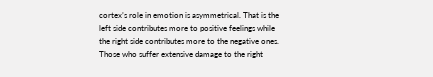cortex’s role in emotion is asymmetrical. That is the left side contributes more to positive feelings while the right side contributes more to the negative ones. Those who suffer extensive damage to the right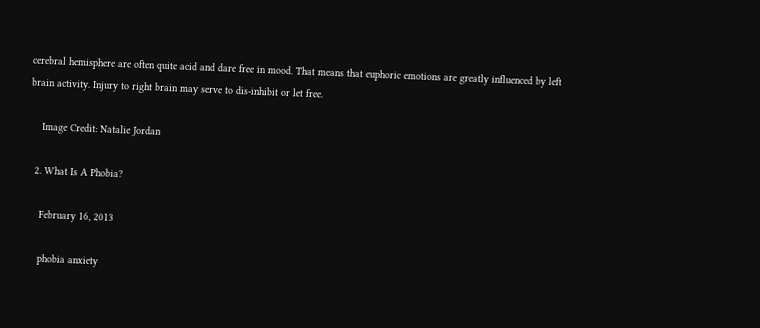cerebral hemisphere are often quite acid and dare free in mood. That means that euphoric emotions are greatly influenced by left brain activity. Injury to right brain may serve to dis-inhibit or let free.

    Image Credit: Natalie Jordan

  2. What Is A Phobia?

    February 16, 2013

    phobia anxiety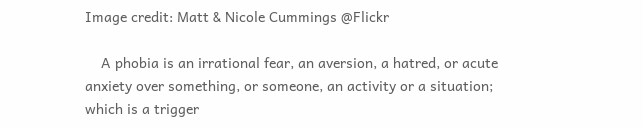Image credit: Matt & Nicole Cummings @Flickr

    A phobia is an irrational fear, an aversion, a hatred, or acute anxiety over something, or someone, an activity or a situation; which is a trigger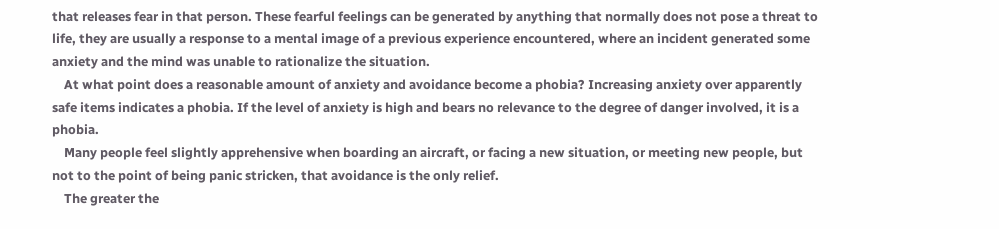that releases fear in that person. These fearful feelings can be generated by anything that normally does not pose a threat to life, they are usually a response to a mental image of a previous experience encountered, where an incident generated some anxiety and the mind was unable to rationalize the situation.
    At what point does a reasonable amount of anxiety and avoidance become a phobia? Increasing anxiety over apparently safe items indicates a phobia. If the level of anxiety is high and bears no relevance to the degree of danger involved, it is a phobia.
    Many people feel slightly apprehensive when boarding an aircraft, or facing a new situation, or meeting new people, but not to the point of being panic stricken, that avoidance is the only relief.
    The greater the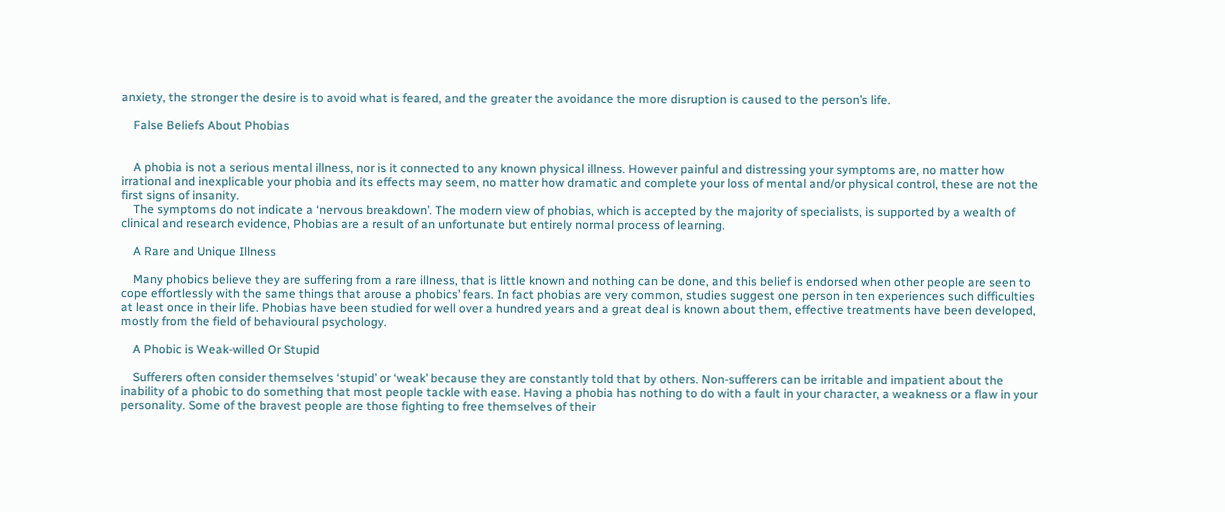anxiety, the stronger the desire is to avoid what is feared, and the greater the avoidance the more disruption is caused to the person’s life.

    False Beliefs About Phobias


    A phobia is not a serious mental illness, nor is it connected to any known physical illness. However painful and distressing your symptoms are, no matter how irrational and inexplicable your phobia and its effects may seem, no matter how dramatic and complete your loss of mental and/or physical control, these are not the first signs of insanity.
    The symptoms do not indicate a ‘nervous breakdown’. The modern view of phobias, which is accepted by the majority of specialists, is supported by a wealth of clinical and research evidence, Phobias are a result of an unfortunate but entirely normal process of learning.

    A Rare and Unique Illness

    Many phobics believe they are suffering from a rare illness, that is little known and nothing can be done, and this belief is endorsed when other people are seen to cope effortlessly with the same things that arouse a phobics’ fears. In fact phobias are very common, studies suggest one person in ten experiences such difficulties at least once in their life. Phobias have been studied for well over a hundred years and a great deal is known about them, effective treatments have been developed, mostly from the field of behavioural psychology.

    A Phobic is Weak-willed Or Stupid

    Sufferers often consider themselves ‘stupid’ or ‘weak’ because they are constantly told that by others. Non-sufferers can be irritable and impatient about the inability of a phobic to do something that most people tackle with ease. Having a phobia has nothing to do with a fault in your character, a weakness or a flaw in your personality. Some of the bravest people are those fighting to free themselves of their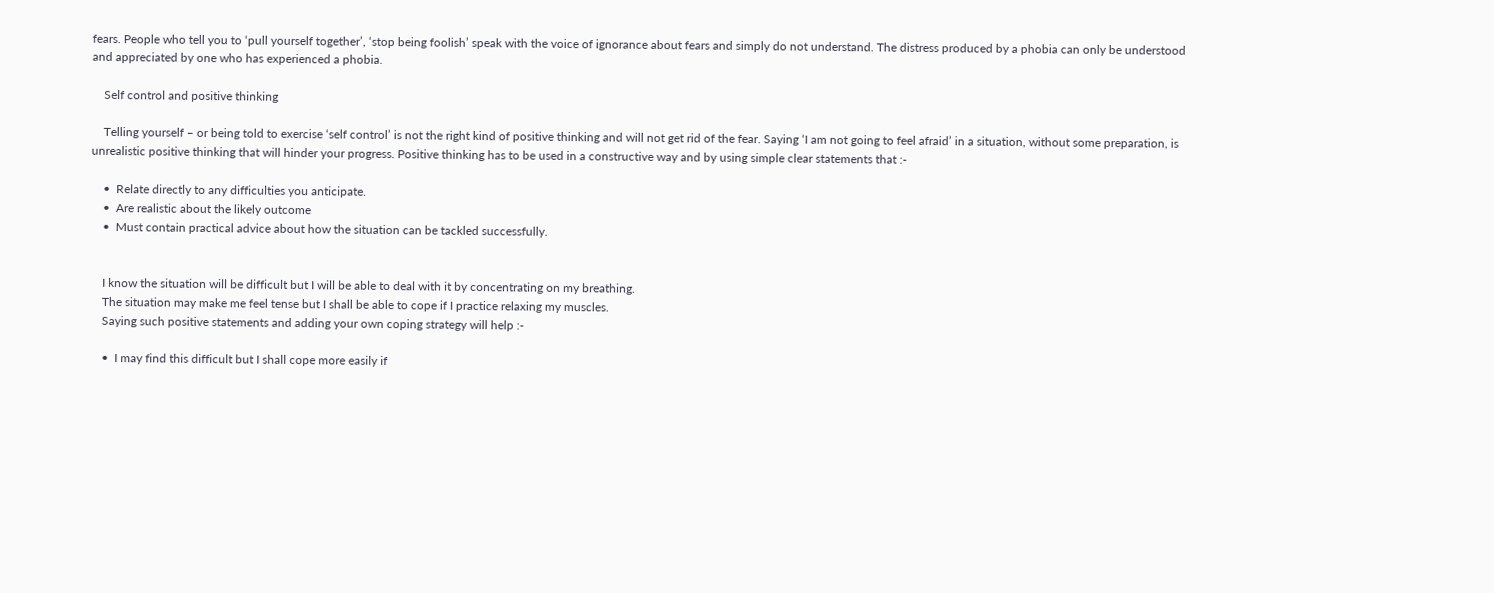fears. People who tell you to ‘pull yourself together’, ‘stop being foolish’ speak with the voice of ignorance about fears and simply do not understand. The distress produced by a phobia can only be understood and appreciated by one who has experienced a phobia.

    Self control and positive thinking

    Telling yourself – or being told to exercise ‘self control’ is not the right kind of positive thinking and will not get rid of the fear. Saying ‘I am not going to feel afraid’ in a situation, without some preparation, is unrealistic positive thinking that will hinder your progress. Positive thinking has to be used in a constructive way and by using simple clear statements that :-

    •  Relate directly to any difficulties you anticipate.
    •  Are realistic about the likely outcome
    •  Must contain practical advice about how the situation can be tackled successfully.


    I know the situation will be difficult but I will be able to deal with it by concentrating on my breathing.
    The situation may make me feel tense but I shall be able to cope if I practice relaxing my muscles.
    Saying such positive statements and adding your own coping strategy will help :-

    •  I may find this difficult but I shall cope more easily if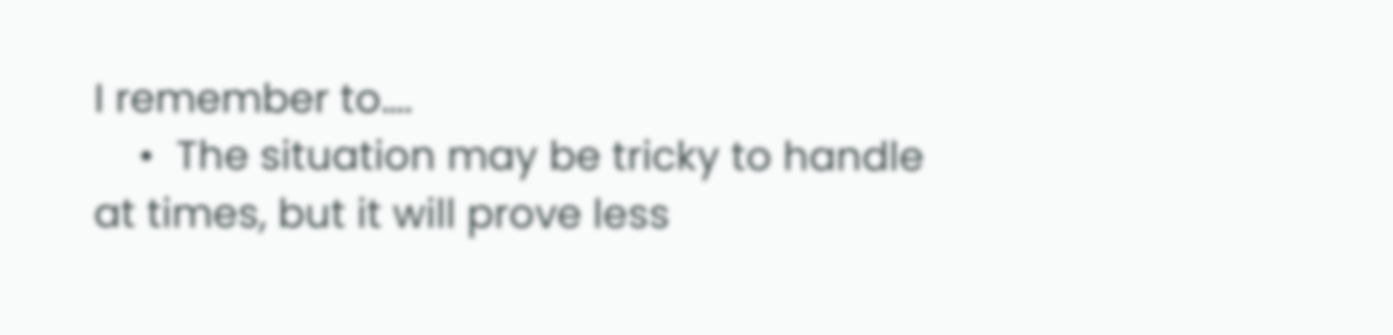I remember to….
    •  The situation may be tricky to handle at times, but it will prove less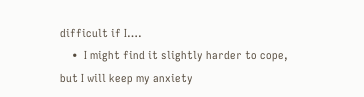difficult if I….
    •  I might find it slightly harder to cope, but I will keep my anxiety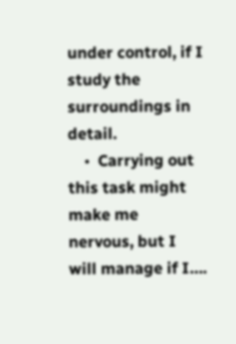under control, if I study the surroundings in detail.
    •  Carrying out this task might make me nervous, but I will manage if I….